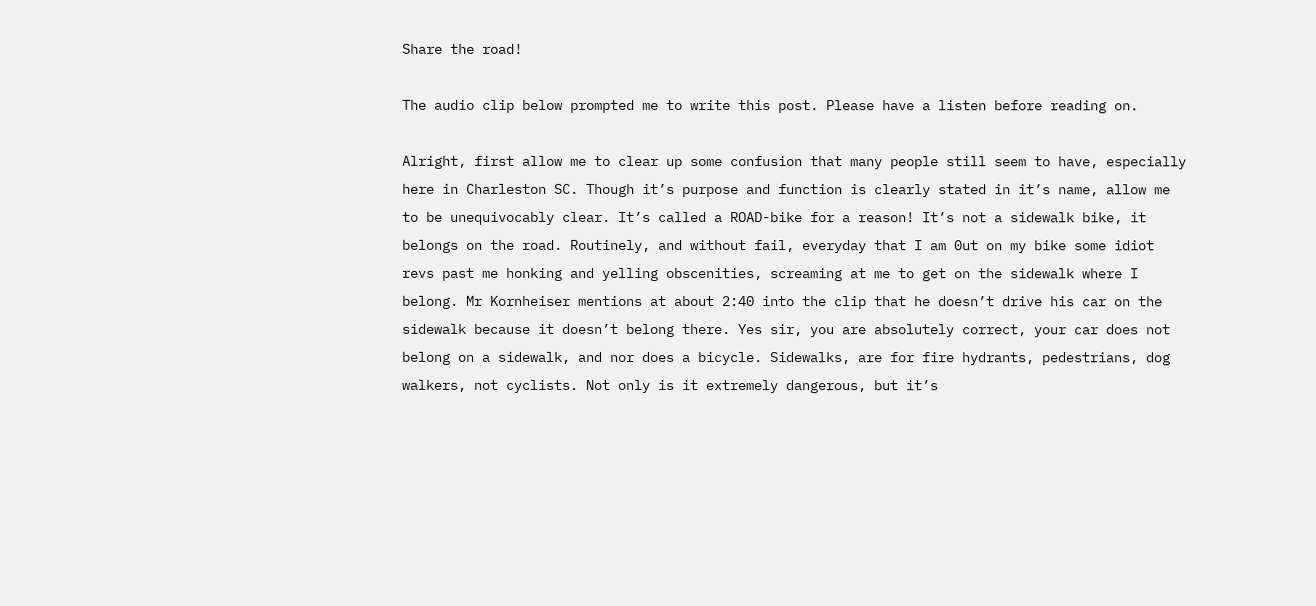Share the road!

The audio clip below prompted me to write this post. Please have a listen before reading on.

Alright, first allow me to clear up some confusion that many people still seem to have, especially here in Charleston SC. Though it’s purpose and function is clearly stated in it’s name, allow me to be unequivocably clear. It’s called a ROAD-bike for a reason! It’s not a sidewalk bike, it belongs on the road. Routinely, and without fail, everyday that I am 0ut on my bike some idiot revs past me honking and yelling obscenities, screaming at me to get on the sidewalk where I belong. Mr Kornheiser mentions at about 2:40 into the clip that he doesn’t drive his car on the sidewalk because it doesn’t belong there. Yes sir, you are absolutely correct, your car does not belong on a sidewalk, and nor does a bicycle. Sidewalks, are for fire hydrants, pedestrians, dog walkers, not cyclists. Not only is it extremely dangerous, but it’s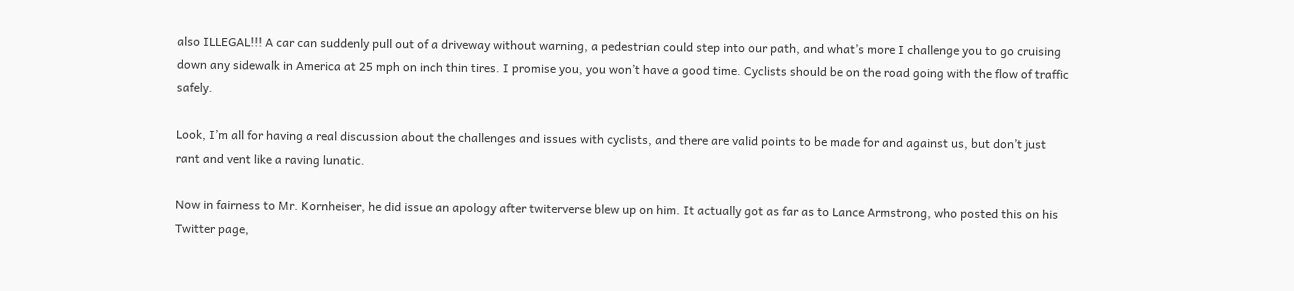also ILLEGAL!!! A car can suddenly pull out of a driveway without warning, a pedestrian could step into our path, and what’s more I challenge you to go cruising down any sidewalk in America at 25 mph on inch thin tires. I promise you, you won’t have a good time. Cyclists should be on the road going with the flow of traffic safely.

Look, I’m all for having a real discussion about the challenges and issues with cyclists, and there are valid points to be made for and against us, but don’t just rant and vent like a raving lunatic.

Now in fairness to Mr. Kornheiser, he did issue an apology after twiterverse blew up on him. It actually got as far as to Lance Armstrong, who posted this on his Twitter page,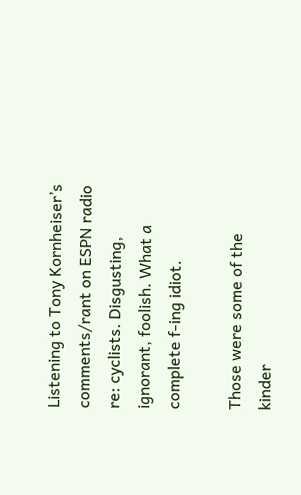Listening to Tony Kornheiser’s comments/rant on ESPN radio re: cyclists. Disgusting, ignorant, foolish. What a complete f-ing idiot.

Those were some of the kinder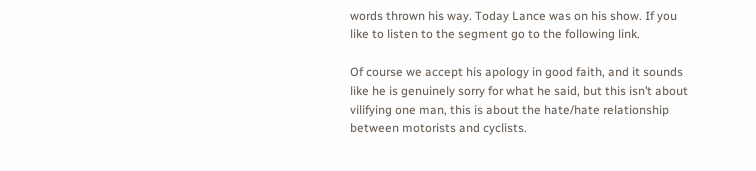words thrown his way. Today Lance was on his show. If you like to listen to the segment go to the following link.

Of course we accept his apology in good faith, and it sounds like he is genuinely sorry for what he said, but this isn’t about vilifying one man, this is about the hate/hate relationship between motorists and cyclists.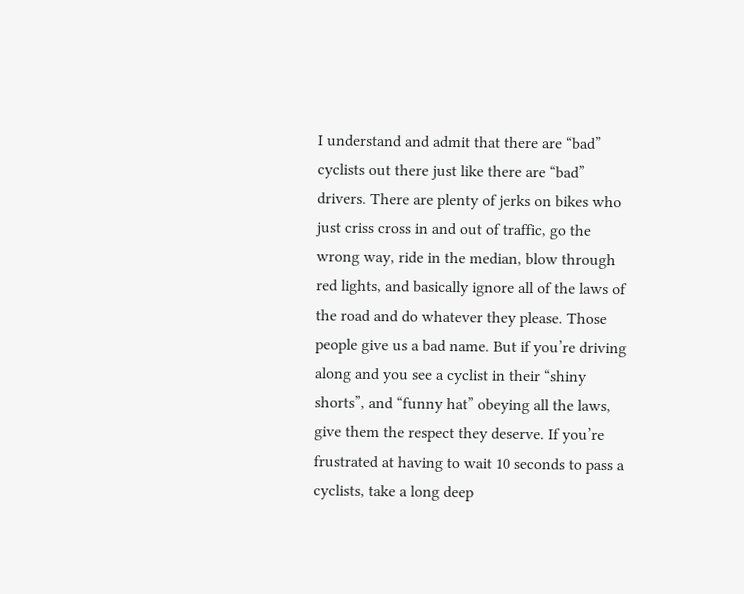I understand and admit that there are “bad” cyclists out there just like there are “bad” drivers. There are plenty of jerks on bikes who just criss cross in and out of traffic, go the wrong way, ride in the median, blow through red lights, and basically ignore all of the laws of the road and do whatever they please. Those people give us a bad name. But if you’re driving along and you see a cyclist in their “shiny shorts”, and “funny hat” obeying all the laws, give them the respect they deserve. If you’re frustrated at having to wait 10 seconds to pass a cyclists, take a long deep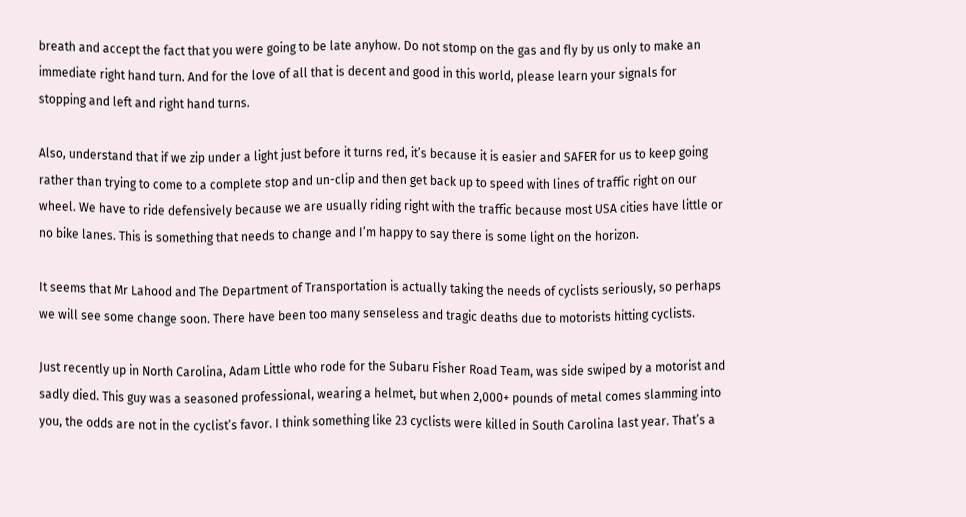breath and accept the fact that you were going to be late anyhow. Do not stomp on the gas and fly by us only to make an immediate right hand turn. And for the love of all that is decent and good in this world, please learn your signals for stopping and left and right hand turns.

Also, understand that if we zip under a light just before it turns red, it’s because it is easier and SAFER for us to keep going rather than trying to come to a complete stop and un-clip and then get back up to speed with lines of traffic right on our wheel. We have to ride defensively because we are usually riding right with the traffic because most USA cities have little or no bike lanes. This is something that needs to change and I’m happy to say there is some light on the horizon.

It seems that Mr Lahood and The Department of Transportation is actually taking the needs of cyclists seriously, so perhaps we will see some change soon. There have been too many senseless and tragic deaths due to motorists hitting cyclists.

Just recently up in North Carolina, Adam Little who rode for the Subaru Fisher Road Team, was side swiped by a motorist and sadly died. This guy was a seasoned professional, wearing a helmet, but when 2,000+ pounds of metal comes slamming into you, the odds are not in the cyclist’s favor. I think something like 23 cyclists were killed in South Carolina last year. That’s a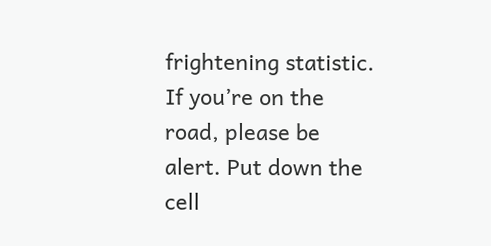frightening statistic. If you’re on the road, please be alert. Put down the cell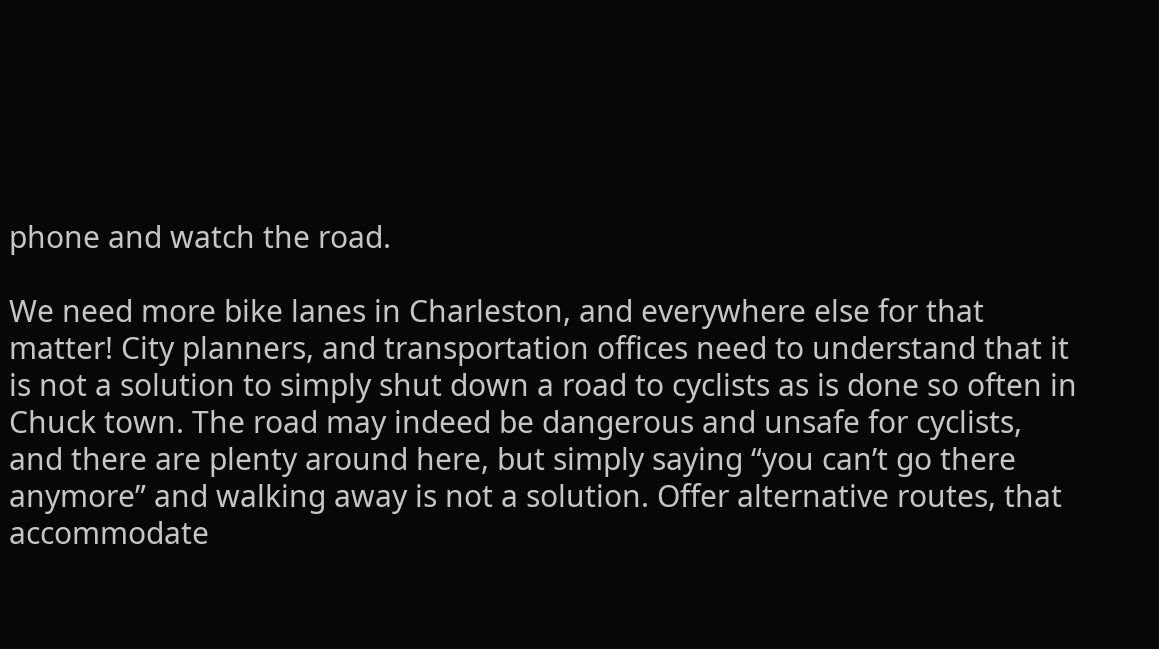phone and watch the road.

We need more bike lanes in Charleston, and everywhere else for that matter! City planners, and transportation offices need to understand that it is not a solution to simply shut down a road to cyclists as is done so often in Chuck town. The road may indeed be dangerous and unsafe for cyclists, and there are plenty around here, but simply saying “you can’t go there anymore” and walking away is not a solution. Offer alternative routes, that accommodate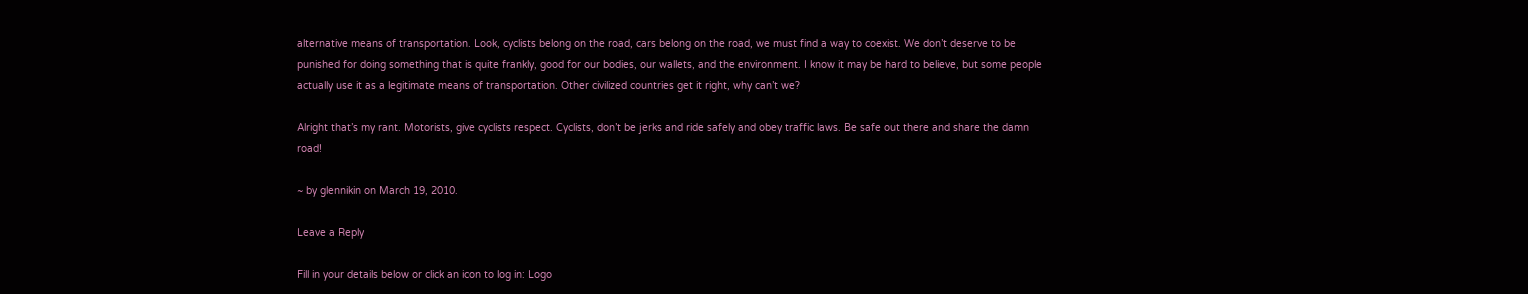alternative means of transportation. Look, cyclists belong on the road, cars belong on the road, we must find a way to coexist. We don’t deserve to be punished for doing something that is quite frankly, good for our bodies, our wallets, and the environment. I know it may be hard to believe, but some people actually use it as a legitimate means of transportation. Other civilized countries get it right, why can’t we?

Alright that’s my rant. Motorists, give cyclists respect. Cyclists, don’t be jerks and ride safely and obey traffic laws. Be safe out there and share the damn road!

~ by glennikin on March 19, 2010.

Leave a Reply

Fill in your details below or click an icon to log in: Logo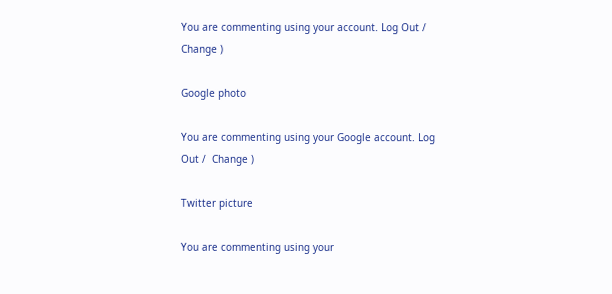You are commenting using your account. Log Out /  Change )

Google photo

You are commenting using your Google account. Log Out /  Change )

Twitter picture

You are commenting using your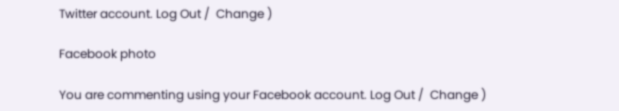Twitter account. Log Out /  Change )

Facebook photo

You are commenting using your Facebook account. Log Out /  Change )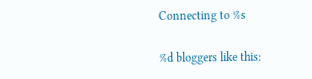Connecting to %s

%d bloggers like this: